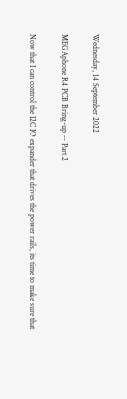Wednesday, 14 September 2022

MEGAphone R4 PCB Bring-up -- Part 2

Now that I can control the I2C IO expander that drives the power rails, its time to make sure that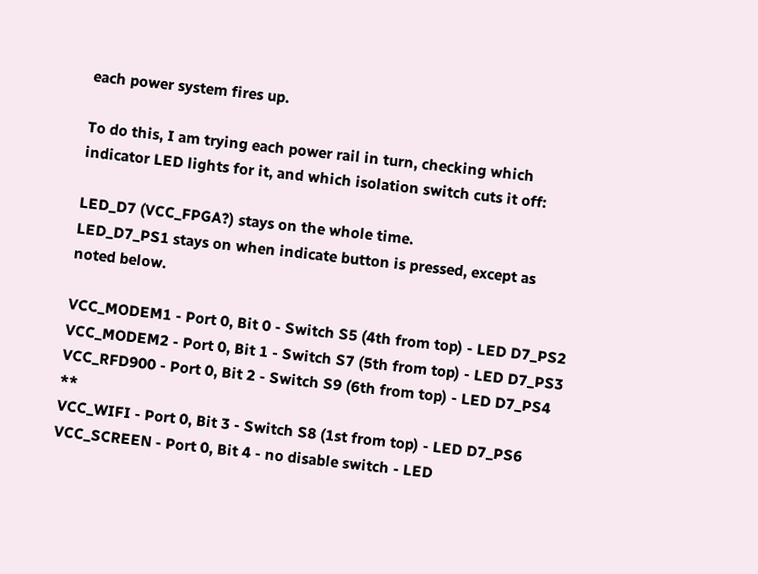each power system fires up.

To do this, I am trying each power rail in turn, checking which indicator LED lights for it, and which isolation switch cuts it off:

LED_D7 (VCC_FPGA?) stays on the whole time.
LED_D7_PS1 stays on when indicate button is pressed, except as noted below.

VCC_MODEM1 - Port 0, Bit 0 - Switch S5 (4th from top) - LED D7_PS2
VCC_MODEM2 - Port 0, Bit 1 - Switch S7 (5th from top) - LED D7_PS3
VCC_RFD900 - Port 0, Bit 2 - Switch S9 (6th from top) - LED D7_PS4 **
VCC_WIFI - Port 0, Bit 3 - Switch S8 (1st from top) - LED D7_PS6
VCC_SCREEN - Port 0, Bit 4 - no disable switch - LED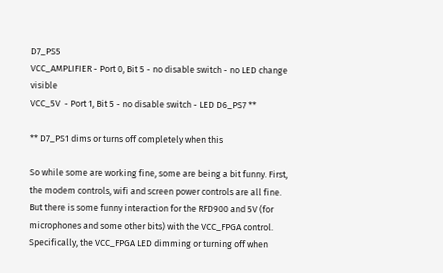D7_PS5
VCC_AMPLIFIER - Port 0, Bit 5 - no disable switch - no LED change visible
VCC_5V  - Port 1, Bit 5 - no disable switch - LED D6_PS7 **

** D7_PS1 dims or turns off completely when this

So while some are working fine, some are being a bit funny. First, the modem controls, wifi and screen power controls are all fine.  But there is some funny interaction for the RFD900 and 5V (for microphones and some other bits) with the VCC_FPGA control. Specifically, the VCC_FPGA LED dimming or turning off when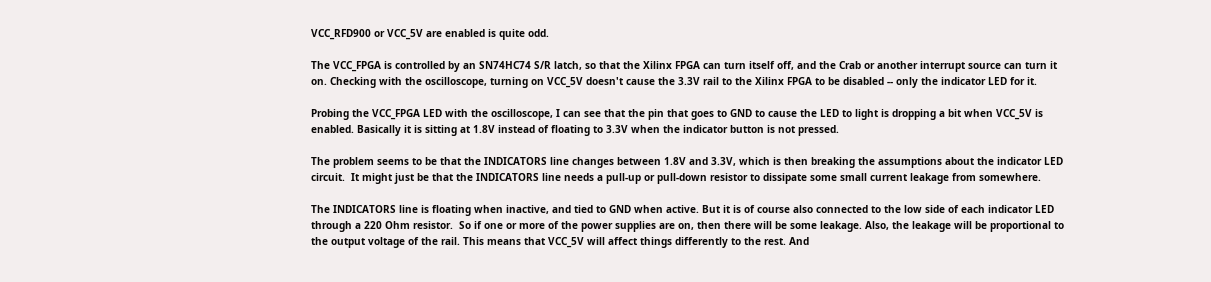VCC_RFD900 or VCC_5V are enabled is quite odd.

The VCC_FPGA is controlled by an SN74HC74 S/R latch, so that the Xilinx FPGA can turn itself off, and the Crab or another interrupt source can turn it on. Checking with the oscilloscope, turning on VCC_5V doesn't cause the 3.3V rail to the Xilinx FPGA to be disabled -- only the indicator LED for it.

Probing the VCC_FPGA LED with the oscilloscope, I can see that the pin that goes to GND to cause the LED to light is dropping a bit when VCC_5V is enabled. Basically it is sitting at 1.8V instead of floating to 3.3V when the indicator button is not pressed.

The problem seems to be that the INDICATORS line changes between 1.8V and 3.3V, which is then breaking the assumptions about the indicator LED circuit.  It might just be that the INDICATORS line needs a pull-up or pull-down resistor to dissipate some small current leakage from somewhere.

The INDICATORS line is floating when inactive, and tied to GND when active. But it is of course also connected to the low side of each indicator LED through a 220 Ohm resistor.  So if one or more of the power supplies are on, then there will be some leakage. Also, the leakage will be proportional to the output voltage of the rail. This means that VCC_5V will affect things differently to the rest. And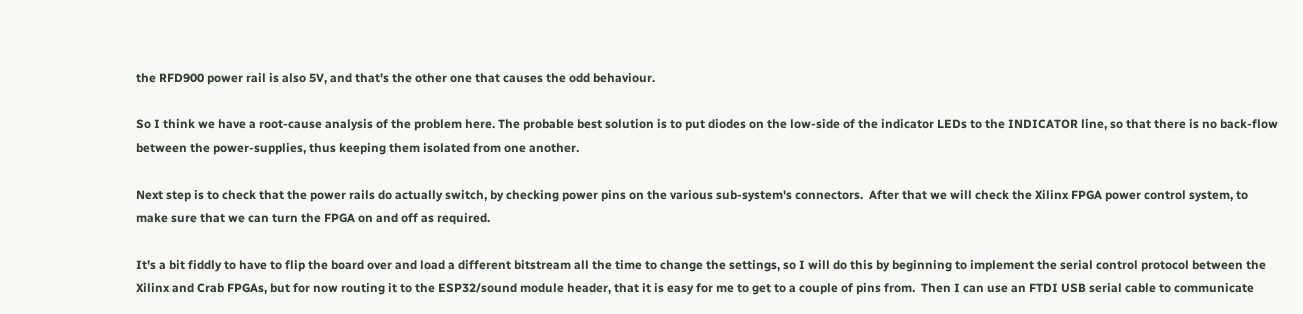the RFD900 power rail is also 5V, and that's the other one that causes the odd behaviour.

So I think we have a root-cause analysis of the problem here. The probable best solution is to put diodes on the low-side of the indicator LEDs to the INDICATOR line, so that there is no back-flow between the power-supplies, thus keeping them isolated from one another.

Next step is to check that the power rails do actually switch, by checking power pins on the various sub-system's connectors.  After that we will check the Xilinx FPGA power control system, to make sure that we can turn the FPGA on and off as required.

It's a bit fiddly to have to flip the board over and load a different bitstream all the time to change the settings, so I will do this by beginning to implement the serial control protocol between the Xilinx and Crab FPGAs, but for now routing it to the ESP32/sound module header, that it is easy for me to get to a couple of pins from.  Then I can use an FTDI USB serial cable to communicate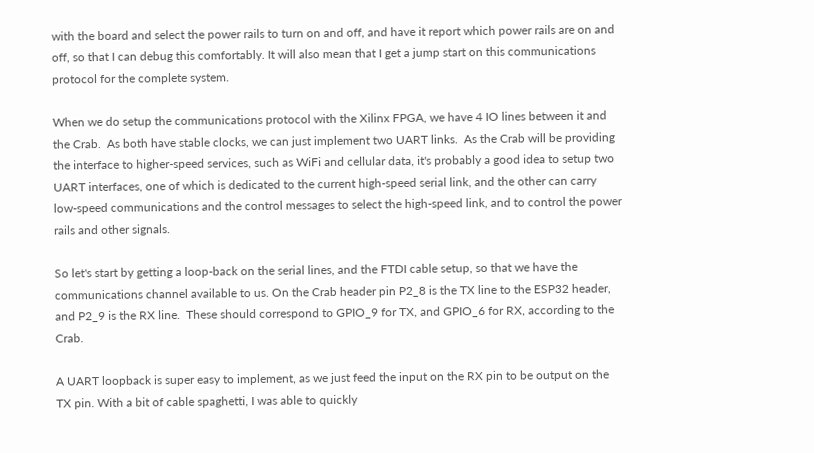with the board and select the power rails to turn on and off, and have it report which power rails are on and off, so that I can debug this comfortably. It will also mean that I get a jump start on this communications protocol for the complete system.

When we do setup the communications protocol with the Xilinx FPGA, we have 4 IO lines between it and the Crab.  As both have stable clocks, we can just implement two UART links.  As the Crab will be providing the interface to higher-speed services, such as WiFi and cellular data, it's probably a good idea to setup two UART interfaces, one of which is dedicated to the current high-speed serial link, and the other can carry low-speed communications and the control messages to select the high-speed link, and to control the power rails and other signals.

So let's start by getting a loop-back on the serial lines, and the FTDI cable setup, so that we have the communications channel available to us. On the Crab header pin P2_8 is the TX line to the ESP32 header, and P2_9 is the RX line.  These should correspond to GPIO_9 for TX, and GPIO_6 for RX, according to the Crab.

A UART loopback is super easy to implement, as we just feed the input on the RX pin to be output on the TX pin. With a bit of cable spaghetti, I was able to quickly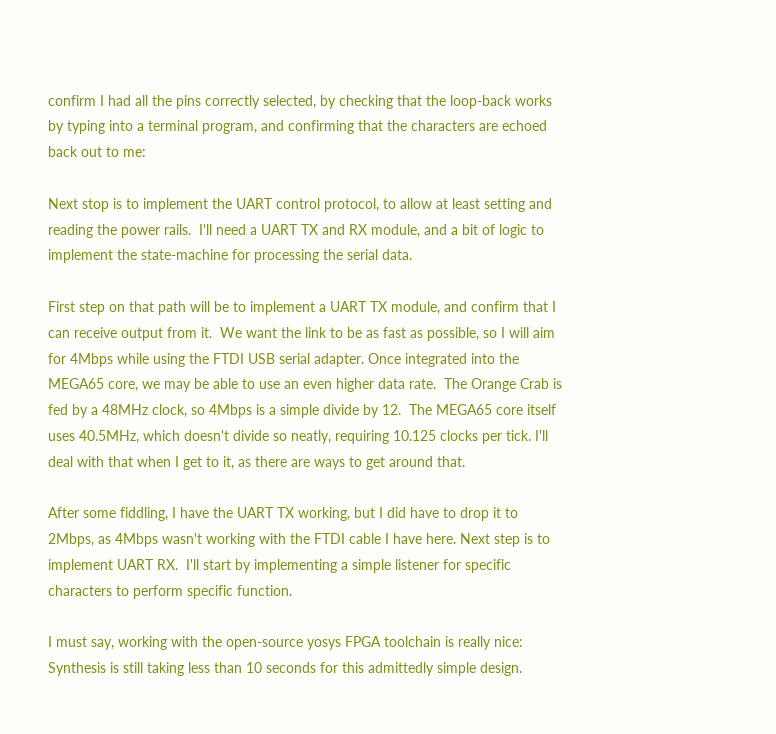confirm I had all the pins correctly selected, by checking that the loop-back works by typing into a terminal program, and confirming that the characters are echoed back out to me:

Next stop is to implement the UART control protocol, to allow at least setting and reading the power rails.  I'll need a UART TX and RX module, and a bit of logic to implement the state-machine for processing the serial data.

First step on that path will be to implement a UART TX module, and confirm that I can receive output from it.  We want the link to be as fast as possible, so I will aim for 4Mbps while using the FTDI USB serial adapter. Once integrated into the MEGA65 core, we may be able to use an even higher data rate.  The Orange Crab is fed by a 48MHz clock, so 4Mbps is a simple divide by 12.  The MEGA65 core itself uses 40.5MHz, which doesn't divide so neatly, requiring 10.125 clocks per tick. I'll deal with that when I get to it, as there are ways to get around that.

After some fiddling, I have the UART TX working, but I did have to drop it to 2Mbps, as 4Mbps wasn't working with the FTDI cable I have here. Next step is to implement UART RX.  I'll start by implementing a simple listener for specific characters to perform specific function.

I must say, working with the open-source yosys FPGA toolchain is really nice: Synthesis is still taking less than 10 seconds for this admittedly simple design.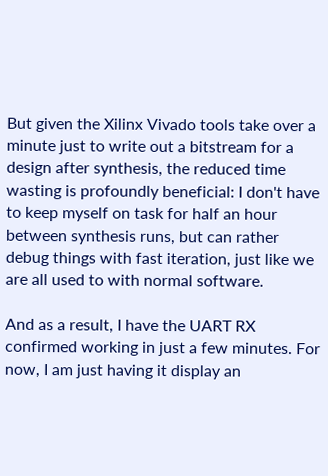But given the Xilinx Vivado tools take over a minute just to write out a bitstream for a design after synthesis, the reduced time wasting is profoundly beneficial: I don't have to keep myself on task for half an hour between synthesis runs, but can rather debug things with fast iteration, just like we are all used to with normal software.

And as a result, I have the UART RX confirmed working in just a few minutes. For now, I am just having it display an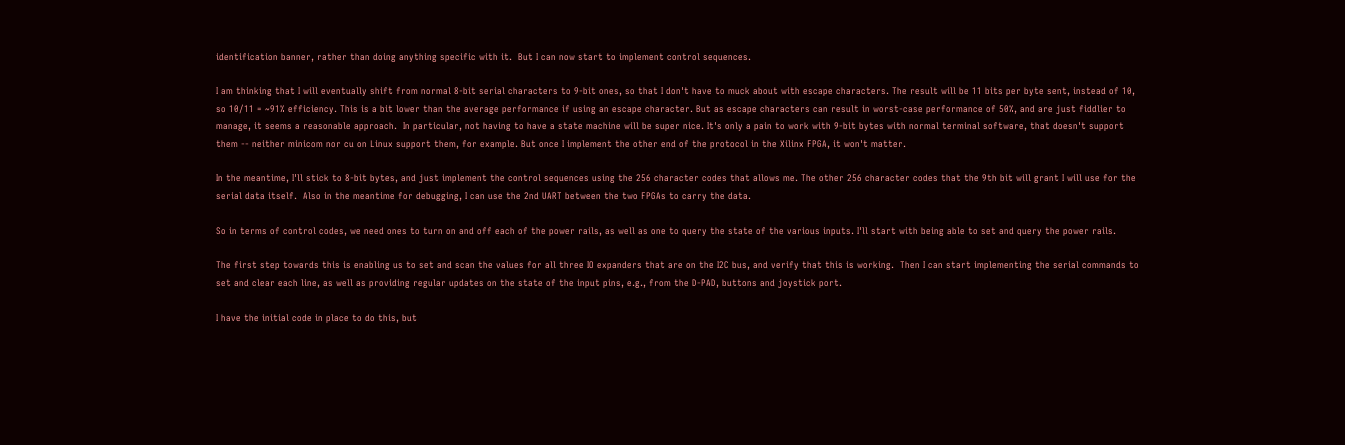identification banner, rather than doing anything specific with it.  But I can now start to implement control sequences.

I am thinking that I will eventually shift from normal 8-bit serial characters to 9-bit ones, so that I don't have to muck about with escape characters. The result will be 11 bits per byte sent, instead of 10, so 10/11 = ~91% efficiency. This is a bit lower than the average performance if using an escape character. But as escape characters can result in worst-case performance of 50%, and are just fiddlier to manage, it seems a reasonable approach.  In particular, not having to have a state machine will be super nice. It's only a pain to work with 9-bit bytes with normal terminal software, that doesn't support them -- neither minicom nor cu on Linux support them, for example. But once I implement the other end of the protocol in the Xilinx FPGA, it won't matter.

In the meantime, I'll stick to 8-bit bytes, and just implement the control sequences using the 256 character codes that allows me. The other 256 character codes that the 9th bit will grant I will use for the serial data itself.  Also in the meantime for debugging, I can use the 2nd UART between the two FPGAs to carry the data.

So in terms of control codes, we need ones to turn on and off each of the power rails, as well as one to query the state of the various inputs. I'll start with being able to set and query the power rails.

The first step towards this is enabling us to set and scan the values for all three IO expanders that are on the I2C bus, and verify that this is working.  Then I can start implementing the serial commands to set and clear each line, as well as providing regular updates on the state of the input pins, e.g., from the D-PAD, buttons and joystick port.

I have the initial code in place to do this, but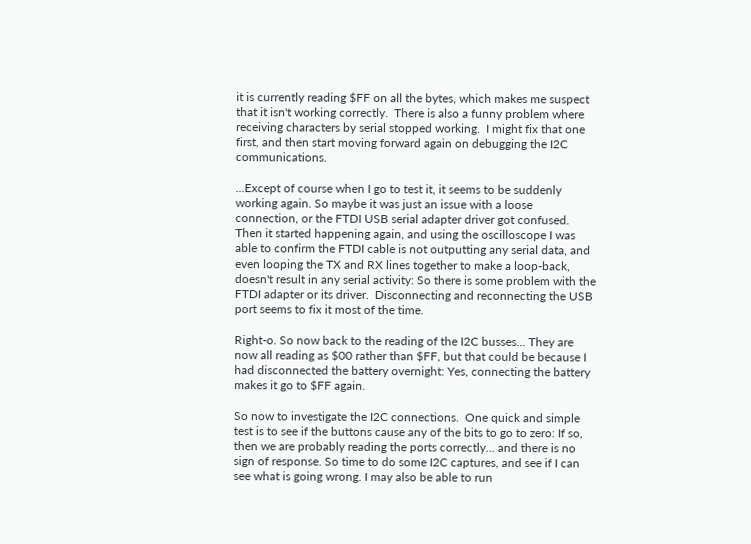it is currently reading $FF on all the bytes, which makes me suspect that it isn't working correctly.  There is also a funny problem where receiving characters by serial stopped working.  I might fix that one first, and then start moving forward again on debugging the I2C communications.

...Except of course when I go to test it, it seems to be suddenly working again. So maybe it was just an issue with a loose connection, or the FTDI USB serial adapter driver got confused.  Then it started happening again, and using the oscilloscope I was able to confirm the FTDI cable is not outputting any serial data, and even looping the TX and RX lines together to make a loop-back, doesn't result in any serial activity: So there is some problem with the FTDI adapter or its driver.  Disconnecting and reconnecting the USB port seems to fix it most of the time.

Right-o. So now back to the reading of the I2C busses... They are now all reading as $00 rather than $FF, but that could be because I had disconnected the battery overnight: Yes, connecting the battery makes it go to $FF again.

So now to investigate the I2C connections.  One quick and simple test is to see if the buttons cause any of the bits to go to zero: If so, then we are probably reading the ports correctly... and there is no sign of response. So time to do some I2C captures, and see if I can see what is going wrong. I may also be able to run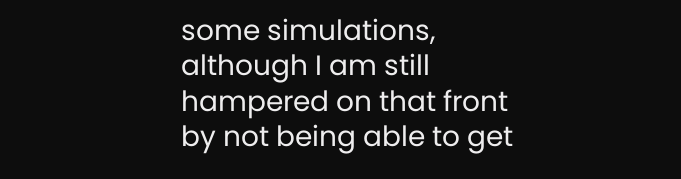some simulations, although I am still hampered on that front by not being able to get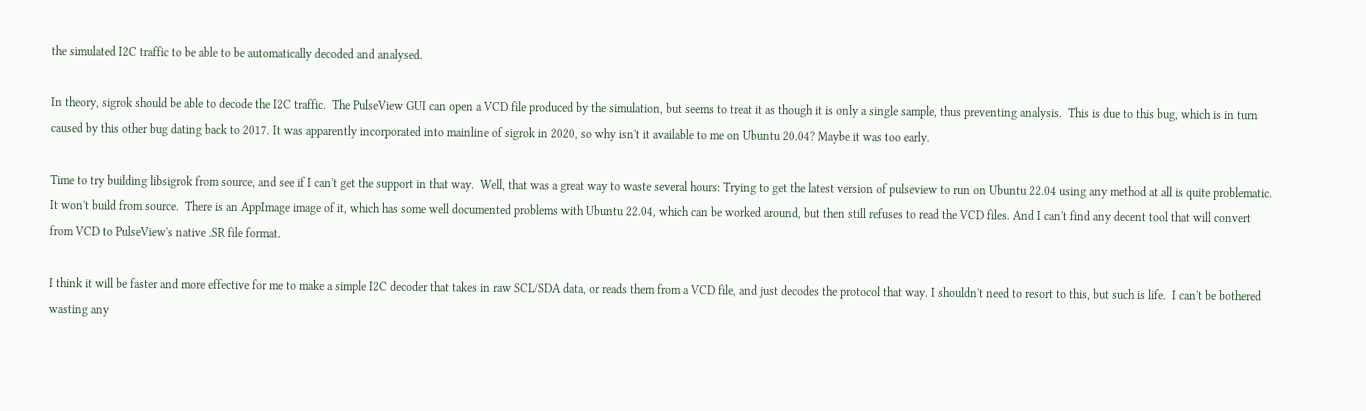the simulated I2C traffic to be able to be automatically decoded and analysed.

In theory, sigrok should be able to decode the I2C traffic.  The PulseView GUI can open a VCD file produced by the simulation, but seems to treat it as though it is only a single sample, thus preventing analysis.  This is due to this bug, which is in turn caused by this other bug dating back to 2017. It was apparently incorporated into mainline of sigrok in 2020, so why isn't it available to me on Ubuntu 20.04? Maybe it was too early.

Time to try building libsigrok from source, and see if I can't get the support in that way.  Well, that was a great way to waste several hours: Trying to get the latest version of pulseview to run on Ubuntu 22.04 using any method at all is quite problematic. It won't build from source.  There is an AppImage image of it, which has some well documented problems with Ubuntu 22.04, which can be worked around, but then still refuses to read the VCD files. And I can't find any decent tool that will convert from VCD to PulseView's native .SR file format.

I think it will be faster and more effective for me to make a simple I2C decoder that takes in raw SCL/SDA data, or reads them from a VCD file, and just decodes the protocol that way. I shouldn't need to resort to this, but such is life.  I can't be bothered wasting any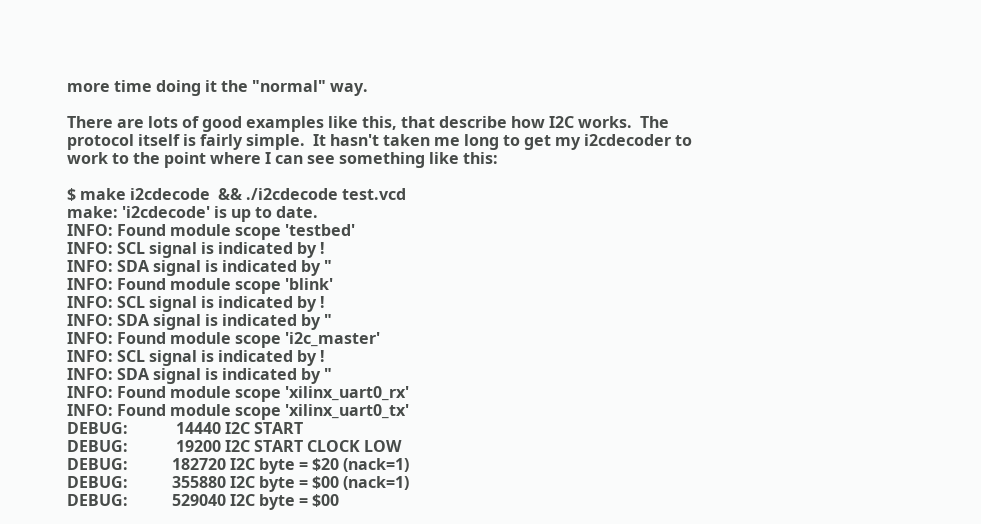more time doing it the "normal" way.

There are lots of good examples like this, that describe how I2C works.  The protocol itself is fairly simple.  It hasn't taken me long to get my i2cdecoder to work to the point where I can see something like this:

$ make i2cdecode  && ./i2cdecode test.vcd
make: 'i2cdecode' is up to date.
INFO: Found module scope 'testbed'
INFO: SCL signal is indicated by !
INFO: SDA signal is indicated by "
INFO: Found module scope 'blink'
INFO: SCL signal is indicated by !
INFO: SDA signal is indicated by "
INFO: Found module scope 'i2c_master'
INFO: SCL signal is indicated by !
INFO: SDA signal is indicated by "
INFO: Found module scope 'xilinx_uart0_rx'
INFO: Found module scope 'xilinx_uart0_tx'
DEBUG:            14440 I2C START
DEBUG:            19200 I2C START CLOCK LOW
DEBUG:           182720 I2C byte = $20 (nack=1)
DEBUG:           355880 I2C byte = $00 (nack=1)
DEBUG:           529040 I2C byte = $00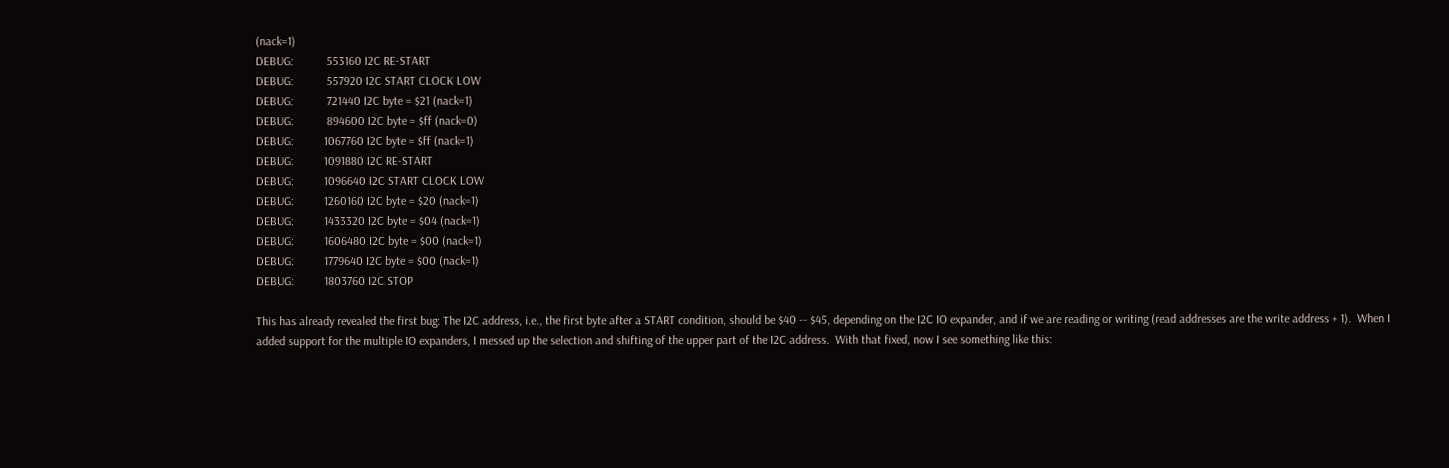(nack=1)
DEBUG:           553160 I2C RE-START
DEBUG:           557920 I2C START CLOCK LOW
DEBUG:           721440 I2C byte = $21 (nack=1)
DEBUG:           894600 I2C byte = $ff (nack=0)
DEBUG:          1067760 I2C byte = $ff (nack=1)
DEBUG:          1091880 I2C RE-START
DEBUG:          1096640 I2C START CLOCK LOW
DEBUG:          1260160 I2C byte = $20 (nack=1)
DEBUG:          1433320 I2C byte = $04 (nack=1)
DEBUG:          1606480 I2C byte = $00 (nack=1)
DEBUG:          1779640 I2C byte = $00 (nack=1)
DEBUG:          1803760 I2C STOP

This has already revealed the first bug: The I2C address, i.e., the first byte after a START condition, should be $40 -- $45, depending on the I2C IO expander, and if we are reading or writing (read addresses are the write address + 1).  When I added support for the multiple IO expanders, I messed up the selection and shifting of the upper part of the I2C address.  With that fixed, now I see something like this: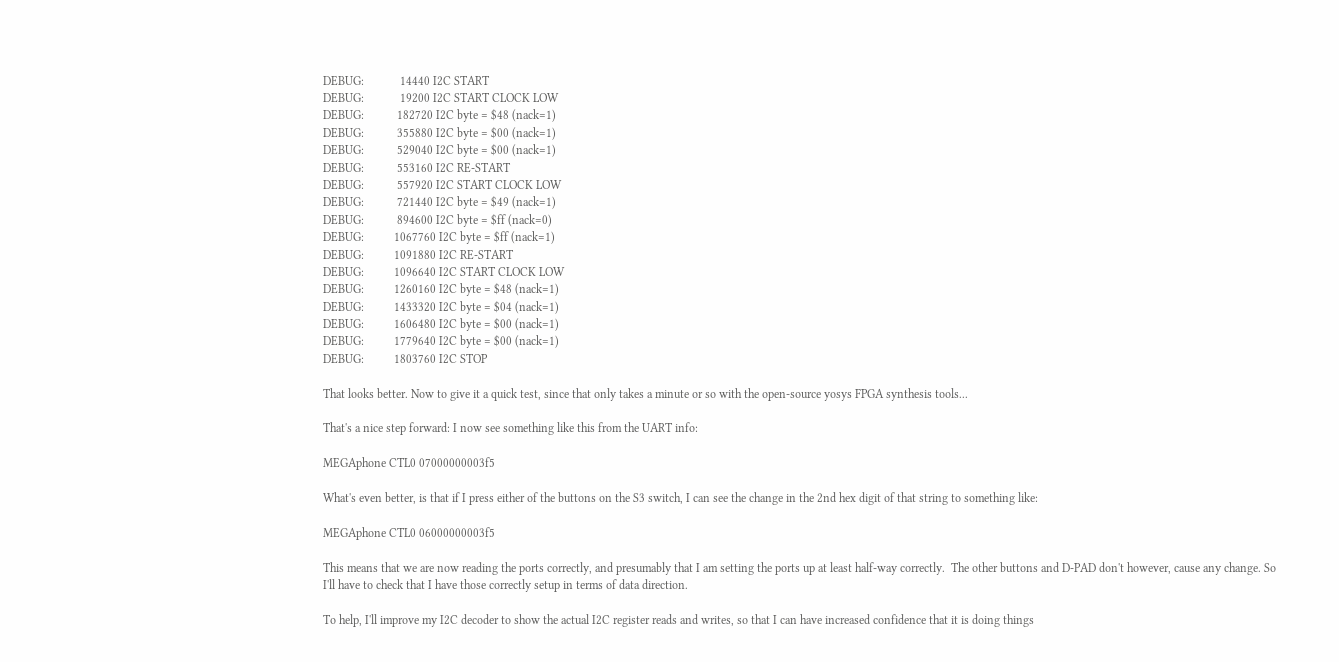DEBUG:            14440 I2C START
DEBUG:            19200 I2C START CLOCK LOW
DEBUG:           182720 I2C byte = $48 (nack=1)
DEBUG:           355880 I2C byte = $00 (nack=1)
DEBUG:           529040 I2C byte = $00 (nack=1)
DEBUG:           553160 I2C RE-START
DEBUG:           557920 I2C START CLOCK LOW
DEBUG:           721440 I2C byte = $49 (nack=1)
DEBUG:           894600 I2C byte = $ff (nack=0)
DEBUG:          1067760 I2C byte = $ff (nack=1)
DEBUG:          1091880 I2C RE-START
DEBUG:          1096640 I2C START CLOCK LOW
DEBUG:          1260160 I2C byte = $48 (nack=1)
DEBUG:          1433320 I2C byte = $04 (nack=1)
DEBUG:          1606480 I2C byte = $00 (nack=1)
DEBUG:          1779640 I2C byte = $00 (nack=1)
DEBUG:          1803760 I2C STOP

That looks better. Now to give it a quick test, since that only takes a minute or so with the open-source yosys FPGA synthesis tools...

That's a nice step forward: I now see something like this from the UART info:

MEGAphone CTL0 07000000003f5

What's even better, is that if I press either of the buttons on the S3 switch, I can see the change in the 2nd hex digit of that string to something like:

MEGAphone CTL0 06000000003f5

This means that we are now reading the ports correctly, and presumably that I am setting the ports up at least half-way correctly.  The other buttons and D-PAD don't however, cause any change. So I'll have to check that I have those correctly setup in terms of data direction.

To help, I'll improve my I2C decoder to show the actual I2C register reads and writes, so that I can have increased confidence that it is doing things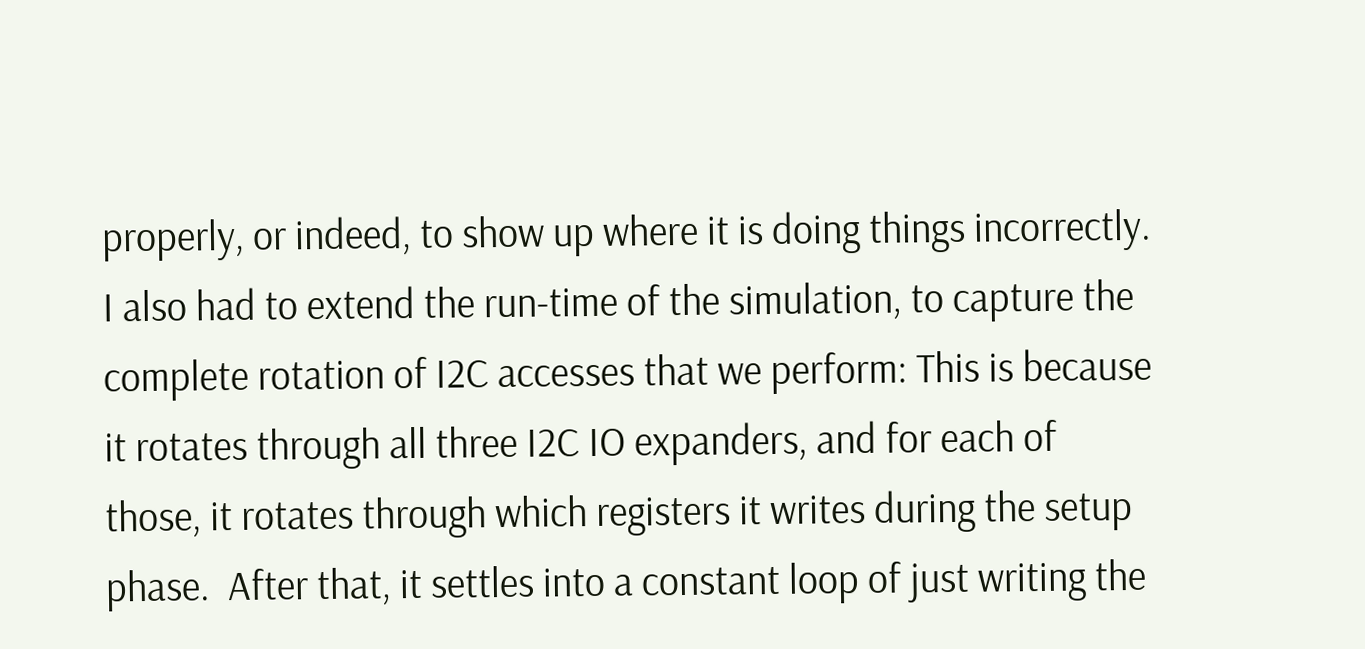properly, or indeed, to show up where it is doing things incorrectly.  I also had to extend the run-time of the simulation, to capture the complete rotation of I2C accesses that we perform: This is because it rotates through all three I2C IO expanders, and for each of those, it rotates through which registers it writes during the setup phase.  After that, it settles into a constant loop of just writing the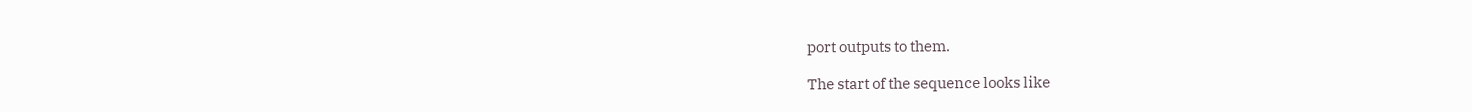port outputs to them.

The start of the sequence looks like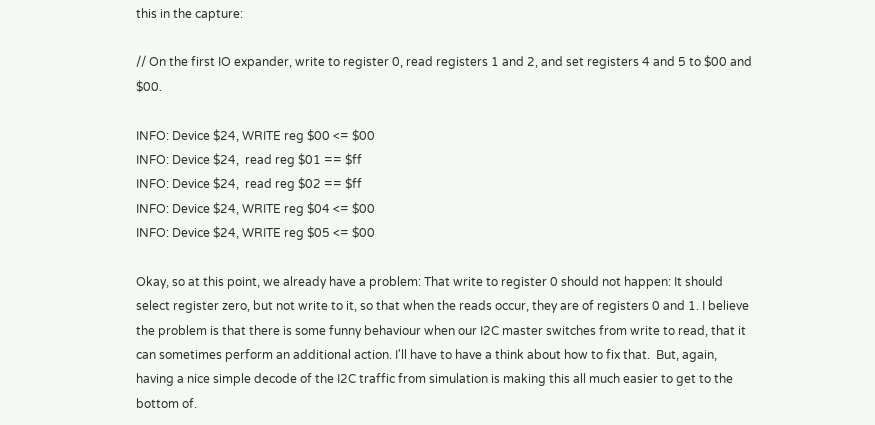this in the capture:

// On the first IO expander, write to register 0, read registers 1 and 2, and set registers 4 and 5 to $00 and $00.

INFO: Device $24, WRITE reg $00 <= $00
INFO: Device $24,  read reg $01 == $ff
INFO: Device $24,  read reg $02 == $ff
INFO: Device $24, WRITE reg $04 <= $00
INFO: Device $24, WRITE reg $05 <= $00

Okay, so at this point, we already have a problem: That write to register 0 should not happen: It should select register zero, but not write to it, so that when the reads occur, they are of registers 0 and 1. I believe the problem is that there is some funny behaviour when our I2C master switches from write to read, that it can sometimes perform an additional action. I'll have to have a think about how to fix that.  But, again, having a nice simple decode of the I2C traffic from simulation is making this all much easier to get to the bottom of.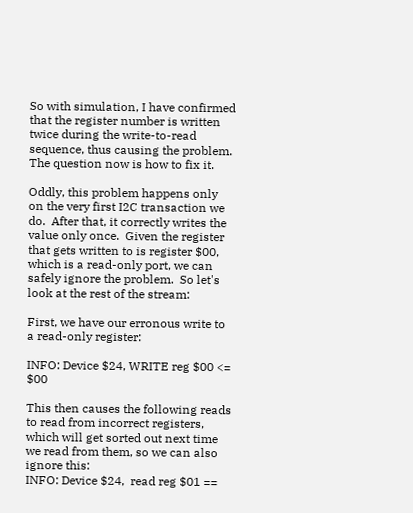So with simulation, I have confirmed that the register number is written twice during the write-to-read sequence, thus causing the problem.  The question now is how to fix it.

Oddly, this problem happens only on the very first I2C transaction we do.  After that, it correctly writes the value only once.  Given the register that gets written to is register $00, which is a read-only port, we can safely ignore the problem.  So let's look at the rest of the stream:

First, we have our erronous write to a read-only register:

INFO: Device $24, WRITE reg $00 <= $00

This then causes the following reads to read from incorrect registers, which will get sorted out next time we read from them, so we can also ignore this:
INFO: Device $24,  read reg $01 ==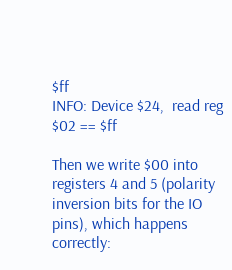$ff
INFO: Device $24,  read reg $02 == $ff

Then we write $00 into registers 4 and 5 (polarity inversion bits for the IO pins), which happens correctly: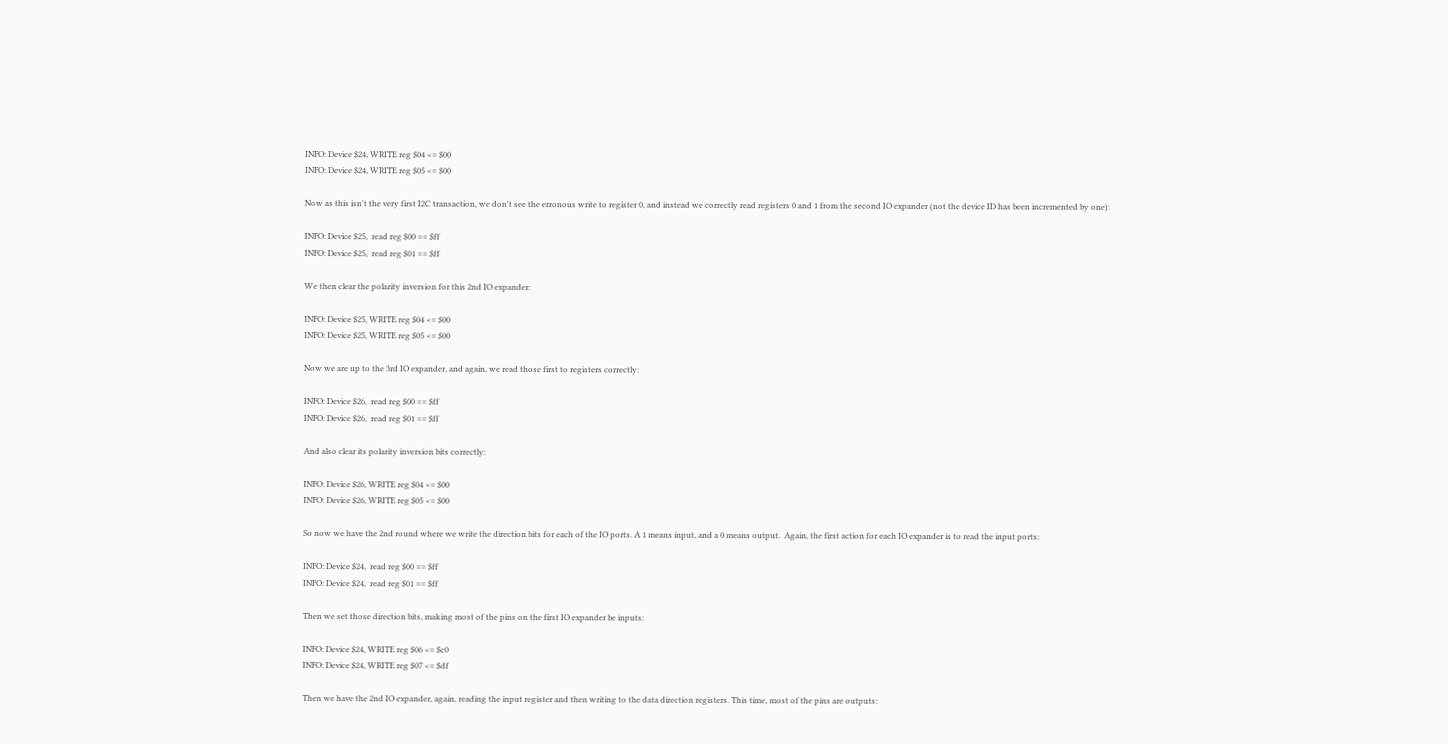INFO: Device $24, WRITE reg $04 <= $00
INFO: Device $24, WRITE reg $05 <= $00

Now as this isn't the very first I2C transaction, we don't see the erronous write to register 0, and instead we correctly read registers 0 and 1 from the second IO expander (not the device ID has been incremented by one):

INFO: Device $25,  read reg $00 == $ff
INFO: Device $25,  read reg $01 == $ff

We then clear the polarity inversion for this 2nd IO expander:

INFO: Device $25, WRITE reg $04 <= $00
INFO: Device $25, WRITE reg $05 <= $00

Now we are up to the 3rd IO expander, and again, we read those first to registers correctly:

INFO: Device $26,  read reg $00 == $ff
INFO: Device $26,  read reg $01 == $ff

And also clear its polarity inversion bits correctly:

INFO: Device $26, WRITE reg $04 <= $00
INFO: Device $26, WRITE reg $05 <= $00

So now we have the 2nd round where we write the direction bits for each of the IO ports. A 1 means input, and a 0 means output.  Again, the first action for each IO expander is to read the input ports:

INFO: Device $24,  read reg $00 == $ff
INFO: Device $24,  read reg $01 == $ff

Then we set those direction bits, making most of the pins on the first IO expander be inputs:

INFO: Device $24, WRITE reg $06 <= $c0
INFO: Device $24, WRITE reg $07 <= $df

Then we have the 2nd IO expander, again, reading the input register and then writing to the data direction registers. This time, most of the pins are outputs: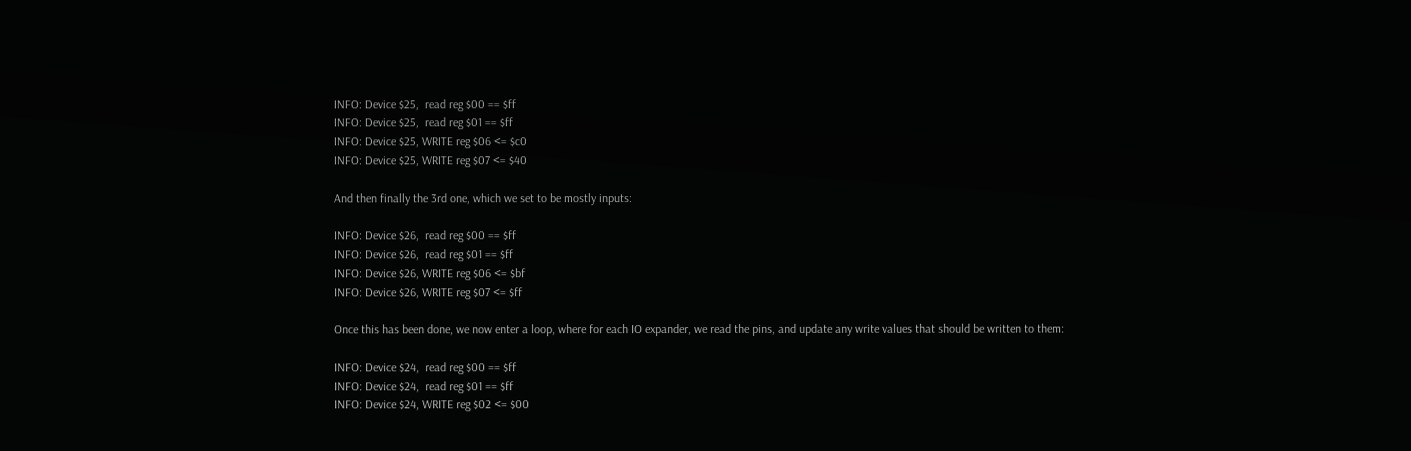INFO: Device $25,  read reg $00 == $ff
INFO: Device $25,  read reg $01 == $ff
INFO: Device $25, WRITE reg $06 <= $c0
INFO: Device $25, WRITE reg $07 <= $40

And then finally the 3rd one, which we set to be mostly inputs:

INFO: Device $26,  read reg $00 == $ff
INFO: Device $26,  read reg $01 == $ff
INFO: Device $26, WRITE reg $06 <= $bf
INFO: Device $26, WRITE reg $07 <= $ff

Once this has been done, we now enter a loop, where for each IO expander, we read the pins, and update any write values that should be written to them:

INFO: Device $24,  read reg $00 == $ff
INFO: Device $24,  read reg $01 == $ff
INFO: Device $24, WRITE reg $02 <= $00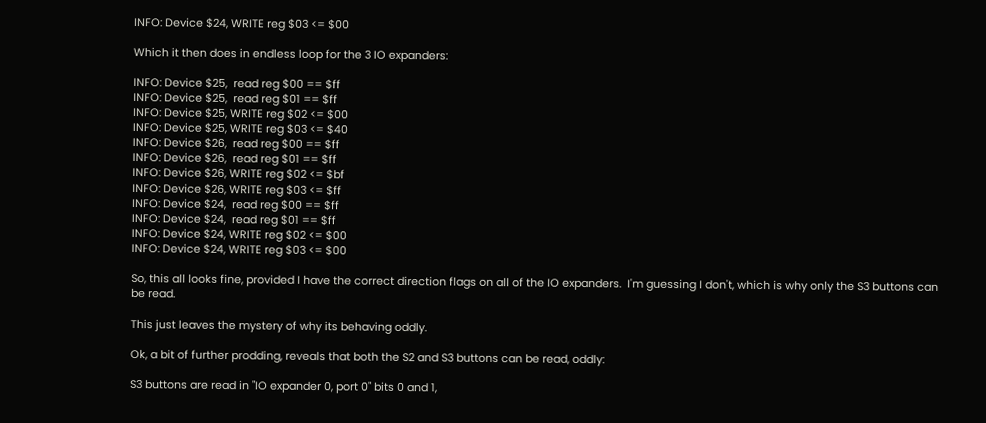INFO: Device $24, WRITE reg $03 <= $00

Which it then does in endless loop for the 3 IO expanders:

INFO: Device $25,  read reg $00 == $ff
INFO: Device $25,  read reg $01 == $ff
INFO: Device $25, WRITE reg $02 <= $00
INFO: Device $25, WRITE reg $03 <= $40
INFO: Device $26,  read reg $00 == $ff
INFO: Device $26,  read reg $01 == $ff
INFO: Device $26, WRITE reg $02 <= $bf
INFO: Device $26, WRITE reg $03 <= $ff
INFO: Device $24,  read reg $00 == $ff
INFO: Device $24,  read reg $01 == $ff
INFO: Device $24, WRITE reg $02 <= $00
INFO: Device $24, WRITE reg $03 <= $00

So, this all looks fine, provided I have the correct direction flags on all of the IO expanders.  I'm guessing I don't, which is why only the S3 buttons can be read.

This just leaves the mystery of why its behaving oddly.

Ok, a bit of further prodding, reveals that both the S2 and S3 buttons can be read, oddly:

S3 buttons are read in "IO expander 0, port 0" bits 0 and 1,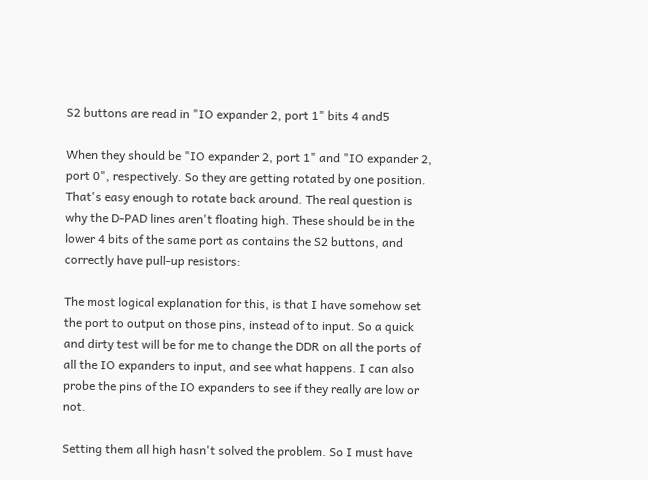S2 buttons are read in "IO expander 2, port 1" bits 4 and5

When they should be "IO expander 2, port 1" and "IO expander 2, port 0", respectively. So they are getting rotated by one position.  That's easy enough to rotate back around. The real question is why the D-PAD lines aren't floating high. These should be in the lower 4 bits of the same port as contains the S2 buttons, and correctly have pull-up resistors:

The most logical explanation for this, is that I have somehow set the port to output on those pins, instead of to input. So a quick and dirty test will be for me to change the DDR on all the ports of all the IO expanders to input, and see what happens. I can also probe the pins of the IO expanders to see if they really are low or not.

Setting them all high hasn't solved the problem. So I must have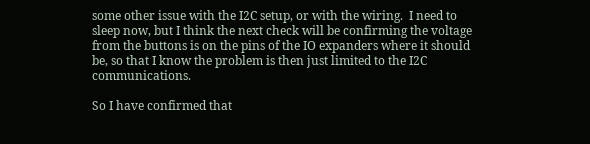some other issue with the I2C setup, or with the wiring.  I need to sleep now, but I think the next check will be confirming the voltage from the buttons is on the pins of the IO expanders where it should be, so that I know the problem is then just limited to the I2C communications.

So I have confirmed that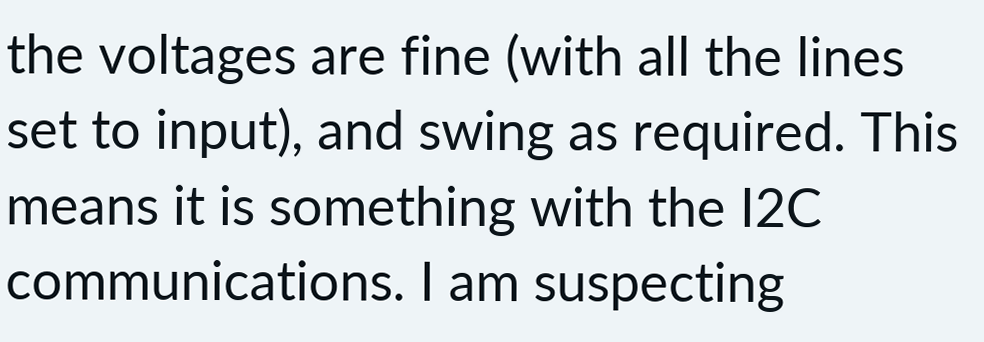the voltages are fine (with all the lines set to input), and swing as required. This means it is something with the I2C communications. I am suspecting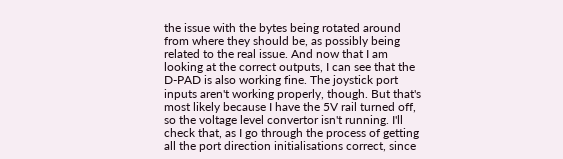the issue with the bytes being rotated around from where they should be, as possibly being related to the real issue. And now that I am looking at the correct outputs, I can see that the D-PAD is also working fine. The joystick port inputs aren't working properly, though. But that's most likely because I have the 5V rail turned off, so the voltage level convertor isn't running. I'll check that, as I go through the process of getting all the port direction initialisations correct, since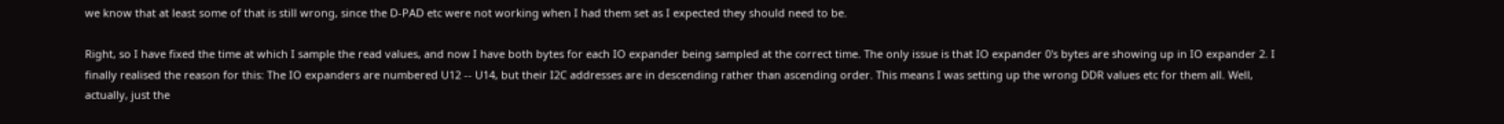we know that at least some of that is still wrong, since the D-PAD etc were not working when I had them set as I expected they should need to be.

Right, so I have fixed the time at which I sample the read values, and now I have both bytes for each IO expander being sampled at the correct time. The only issue is that IO expander 0's bytes are showing up in IO expander 2. I finally realised the reason for this: The IO expanders are numbered U12 -- U14, but their I2C addresses are in descending rather than ascending order. This means I was setting up the wrong DDR values etc for them all. Well, actually, just the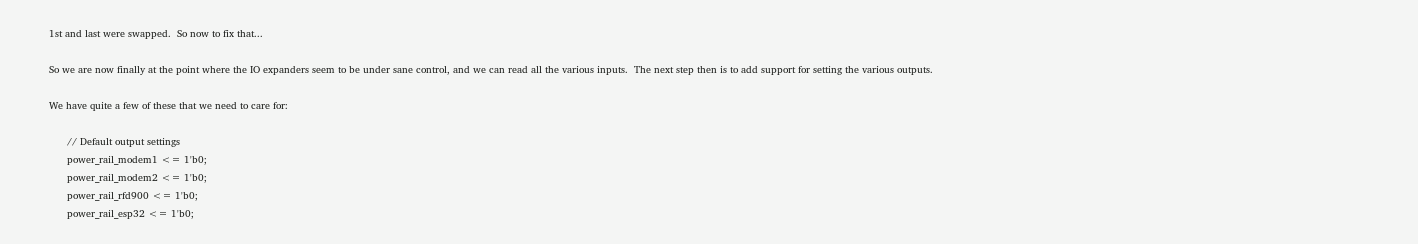1st and last were swapped.  So now to fix that...

So we are now finally at the point where the IO expanders seem to be under sane control, and we can read all the various inputs.  The next step then is to add support for setting the various outputs.

We have quite a few of these that we need to care for:

      // Default output settings
      power_rail_modem1 <= 1'b0;
      power_rail_modem2 <= 1'b0;
      power_rail_rfd900 <= 1'b0;
      power_rail_esp32 <= 1'b0;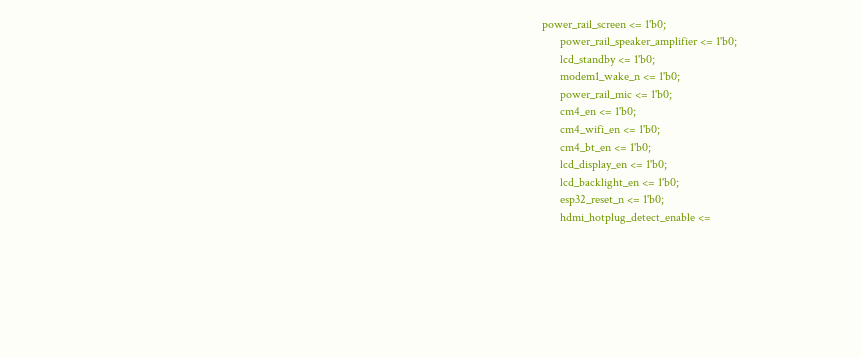power_rail_screen <= 1'b0;
      power_rail_speaker_amplifier <= 1'b0;
      lcd_standby <= 1'b0;
      modem1_wake_n <= 1'b0;
      power_rail_mic <= 1'b0;
      cm4_en <= 1'b0;
      cm4_wifi_en <= 1'b0;
      cm4_bt_en <= 1'b0;
      lcd_display_en <= 1'b0;
      lcd_backlight_en <= 1'b0;
      esp32_reset_n <= 1'b0;
      hdmi_hotplug_detect_enable <=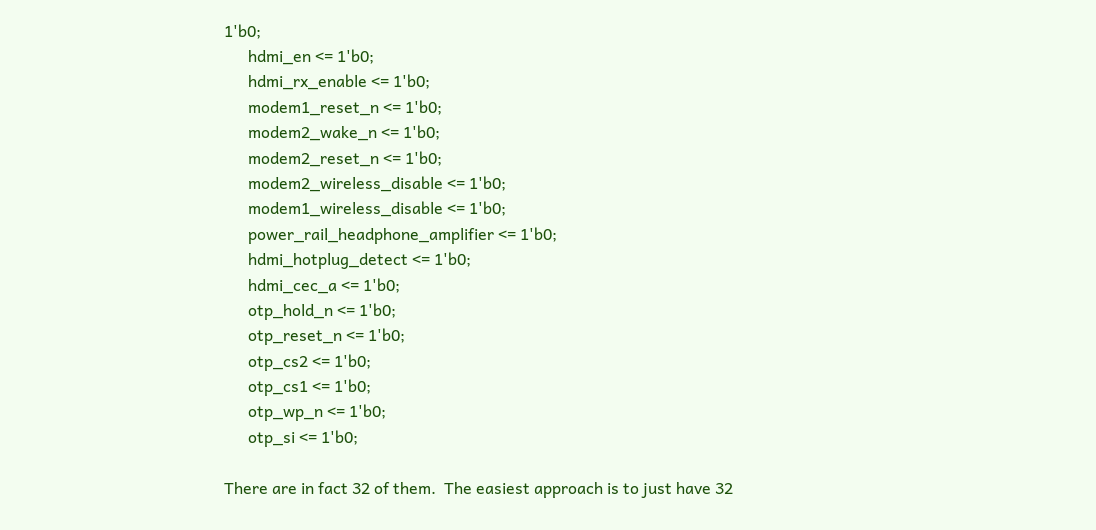1'b0;
      hdmi_en <= 1'b0;
      hdmi_rx_enable <= 1'b0;
      modem1_reset_n <= 1'b0;
      modem2_wake_n <= 1'b0;
      modem2_reset_n <= 1'b0;
      modem2_wireless_disable <= 1'b0;
      modem1_wireless_disable <= 1'b0;
      power_rail_headphone_amplifier <= 1'b0;
      hdmi_hotplug_detect <= 1'b0;
      hdmi_cec_a <= 1'b0;
      otp_hold_n <= 1'b0;
      otp_reset_n <= 1'b0;
      otp_cs2 <= 1'b0;
      otp_cs1 <= 1'b0;
      otp_wp_n <= 1'b0;
      otp_si <= 1'b0;

There are in fact 32 of them.  The easiest approach is to just have 32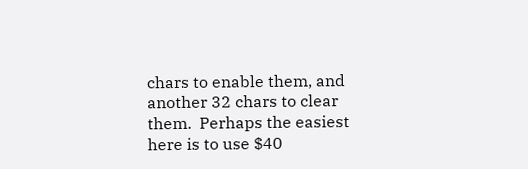chars to enable them, and another 32 chars to clear them.  Perhaps the easiest here is to use $40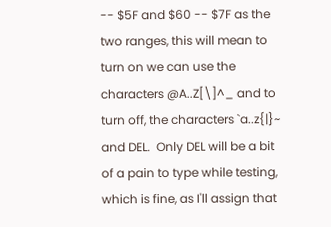-- $5F and $60 -- $7F as the two ranges, this will mean to turn on we can use the characters @A..Z[\]^_ and to turn off, the characters `a..z{|}~ and DEL.  Only DEL will be a bit of a pain to type while testing, which is fine, as I'll assign that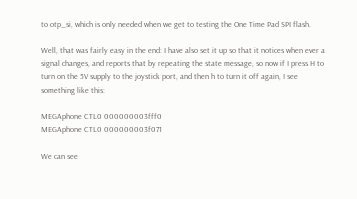to otp_si, which is only needed when we get to testing the One Time Pad SPI flash.

Well, that was fairly easy in the end: I have also set it up so that it notices when ever a signal changes, and reports that by repeating the state message, so now if I press H to turn on the 5V supply to the joystick port, and then h to turn it off again, I see something like this:

MEGAphone CTL0 000000003fff0
MEGAphone CTL0 000000003f071

We can see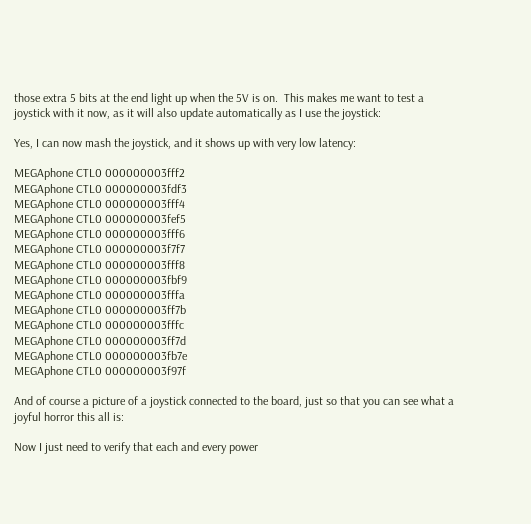those extra 5 bits at the end light up when the 5V is on.  This makes me want to test a joystick with it now, as it will also update automatically as I use the joystick:

Yes, I can now mash the joystick, and it shows up with very low latency:

MEGAphone CTL0 000000003fff2
MEGAphone CTL0 000000003fdf3
MEGAphone CTL0 000000003fff4
MEGAphone CTL0 000000003fef5
MEGAphone CTL0 000000003fff6
MEGAphone CTL0 000000003f7f7
MEGAphone CTL0 000000003fff8
MEGAphone CTL0 000000003fbf9
MEGAphone CTL0 000000003fffa
MEGAphone CTL0 000000003ff7b
MEGAphone CTL0 000000003fffc
MEGAphone CTL0 000000003ff7d
MEGAphone CTL0 000000003fb7e
MEGAphone CTL0 000000003f97f

And of course a picture of a joystick connected to the board, just so that you can see what a joyful horror this all is:

Now I just need to verify that each and every power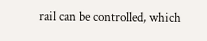rail can be controlled, which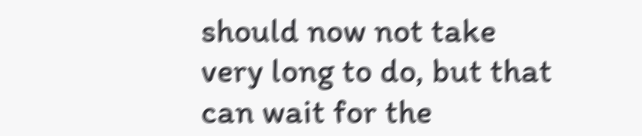should now not take very long to do, but that can wait for the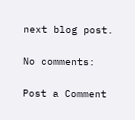next blog post.

No comments:

Post a Comment